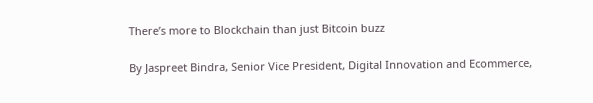There’s more to Blockchain than just Bitcoin buzz

By Jaspreet Bindra, Senior Vice President, Digital Innovation and Ecommerce,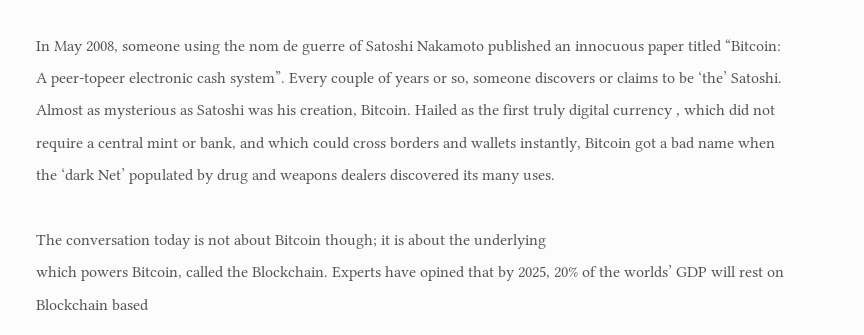In May 2008, someone using the nom de guerre of Satoshi Nakamoto published an innocuous paper titled “Bitcoin: A peer-topeer electronic cash system”. Every couple of years or so, someone discovers or claims to be ‘the’ Satoshi. Almost as mysterious as Satoshi was his creation, Bitcoin. Hailed as the first truly digital currency , which did not require a central mint or bank, and which could cross borders and wallets instantly, Bitcoin got a bad name when the ‘dark Net’ populated by drug and weapons dealers discovered its many uses.

The conversation today is not about Bitcoin though; it is about the underlying
which powers Bitcoin, called the Blockchain. Experts have opined that by 2025, 20% of the worlds’ GDP will rest on Blockchain based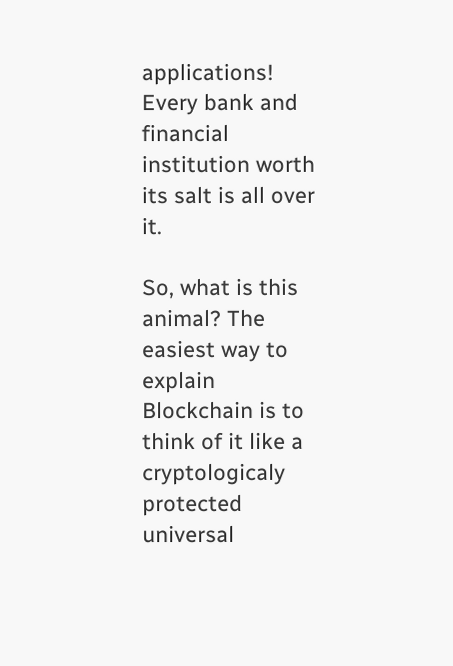applications! Every bank and financial institution worth its salt is all over it.

So, what is this animal? The easiest way to explain Blockchain is to think of it like a cryptologicaly protected universal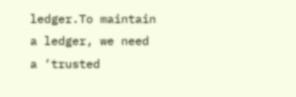ledger.To maintain a ledger, we need a ‘trusted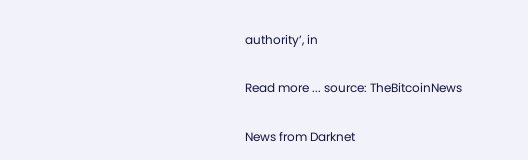authority’, in

Read more ... source: TheBitcoinNews

News from Darknet